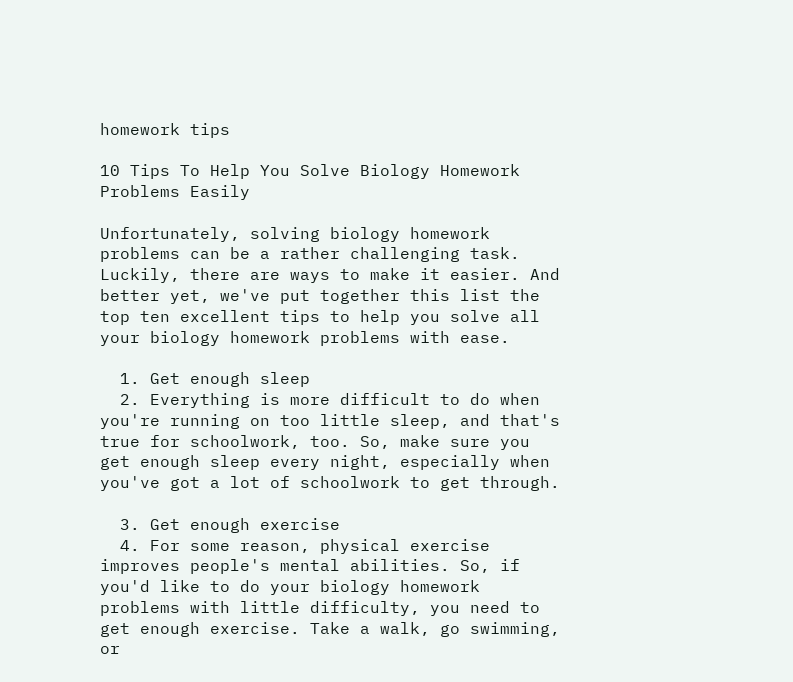homework tips

10 Tips To Help You Solve Biology Homework Problems Easily

Unfortunately, solving biology homework problems can be a rather challenging task. Luckily, there are ways to make it easier. And better yet, we've put together this list the top ten excellent tips to help you solve all your biology homework problems with ease.

  1. Get enough sleep
  2. Everything is more difficult to do when you're running on too little sleep, and that's true for schoolwork, too. So, make sure you get enough sleep every night, especially when you've got a lot of schoolwork to get through.

  3. Get enough exercise
  4. For some reason, physical exercise improves people's mental abilities. So, if you'd like to do your biology homework problems with little difficulty, you need to get enough exercise. Take a walk, go swimming, or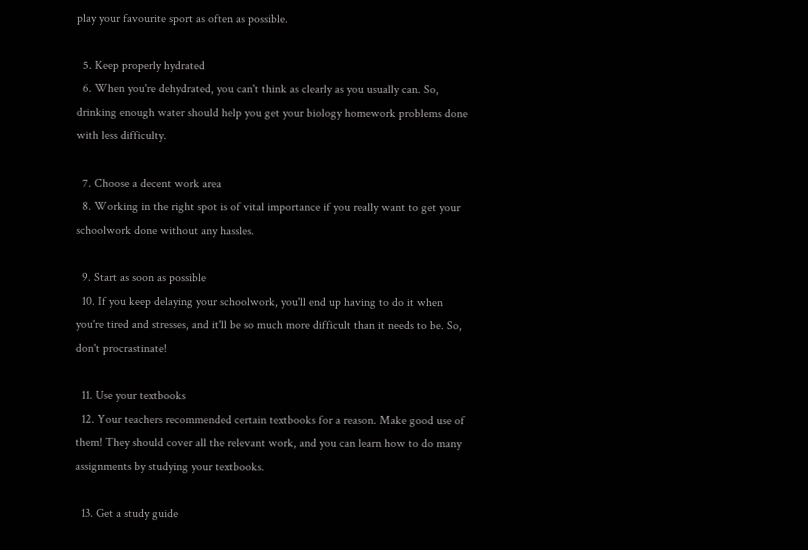play your favourite sport as often as possible.

  5. Keep properly hydrated
  6. When you're dehydrated, you can't think as clearly as you usually can. So, drinking enough water should help you get your biology homework problems done with less difficulty.

  7. Choose a decent work area
  8. Working in the right spot is of vital importance if you really want to get your schoolwork done without any hassles.

  9. Start as soon as possible
  10. If you keep delaying your schoolwork, you'll end up having to do it when you're tired and stresses, and it'll be so much more difficult than it needs to be. So, don't procrastinate!

  11. Use your textbooks
  12. Your teachers recommended certain textbooks for a reason. Make good use of them! They should cover all the relevant work, and you can learn how to do many assignments by studying your textbooks.

  13. Get a study guide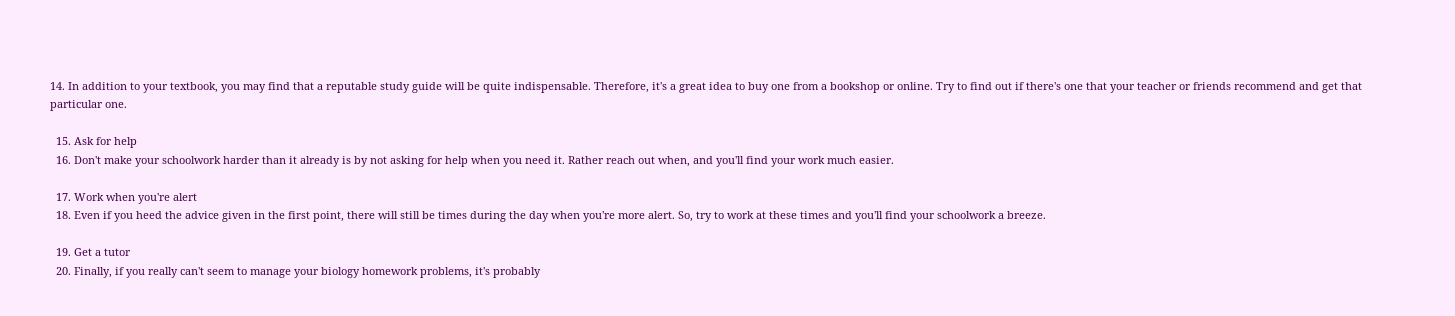14. In addition to your textbook, you may find that a reputable study guide will be quite indispensable. Therefore, it's a great idea to buy one from a bookshop or online. Try to find out if there's one that your teacher or friends recommend and get that particular one.

  15. Ask for help
  16. Don't make your schoolwork harder than it already is by not asking for help when you need it. Rather reach out when, and you'll find your work much easier.

  17. Work when you're alert
  18. Even if you heed the advice given in the first point, there will still be times during the day when you're more alert. So, try to work at these times and you'll find your schoolwork a breeze.

  19. Get a tutor
  20. Finally, if you really can't seem to manage your biology homework problems, it's probably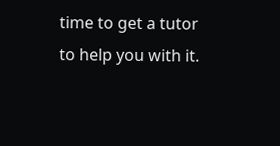time to get a tutor to help you with it.